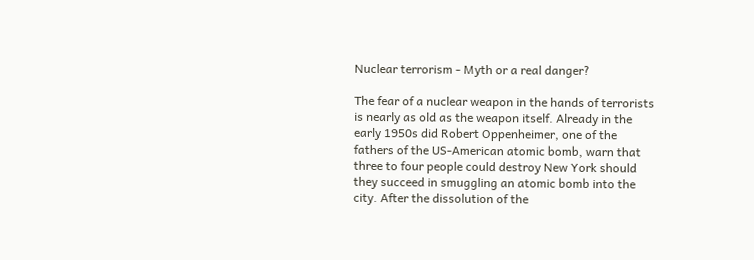Nuclear terrorism - Myth or a real danger?

The fear of a nuclear weapon in the hands of terrorists is nearly as old as the weapon itself. Already in the early 1950s did Robert Oppenheimer, one of the fathers of the US-American atomic bomb, warn that three to four people could destroy New York should they succeed in smuggling an atomic bomb into the city. After the dissolution of the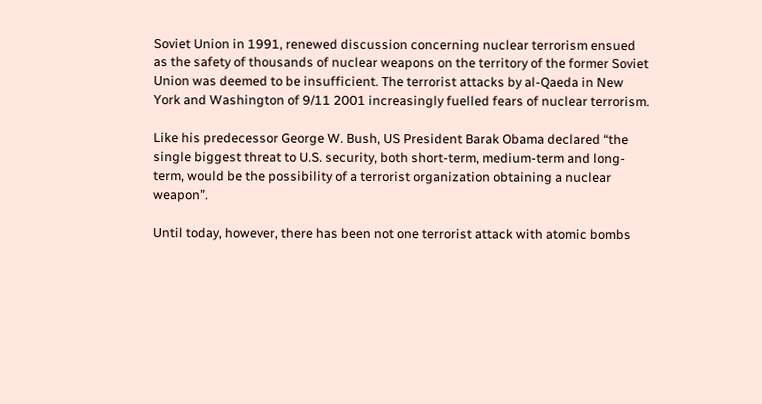Soviet Union in 1991, renewed discussion concerning nuclear terrorism ensued as the safety of thousands of nuclear weapons on the territory of the former Soviet Union was deemed to be insufficient. The terrorist attacks by al-Qaeda in New York and Washington of 9/11 2001 increasingly fuelled fears of nuclear terrorism.

Like his predecessor George W. Bush, US President Barak Obama declared “the single biggest threat to U.S. security, both short-term, medium-term and long-term, would be the possibility of a terrorist organization obtaining a nuclear weapon”.

Until today, however, there has been not one terrorist attack with atomic bombs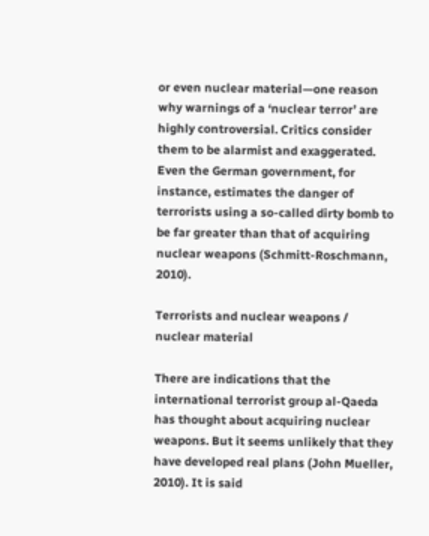or even nuclear material—one reason why warnings of a ‘nuclear terror’ are highly controversial. Critics consider them to be alarmist and exaggerated. Even the German government, for instance, estimates the danger of terrorists using a so-called dirty bomb to be far greater than that of acquiring nuclear weapons (Schmitt-Roschmann, 2010).

Terrorists and nuclear weapons / nuclear material

There are indications that the international terrorist group al-Qaeda has thought about acquiring nuclear weapons. But it seems unlikely that they have developed real plans (John Mueller, 2010). It is said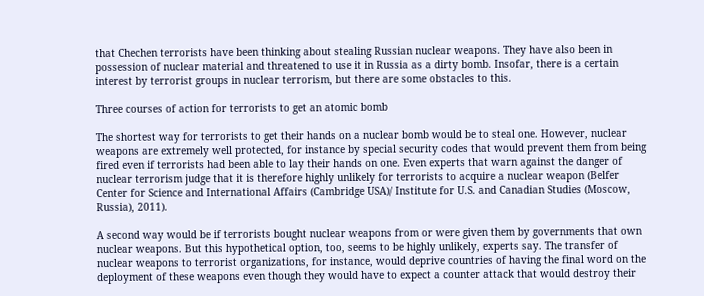that Chechen terrorists have been thinking about stealing Russian nuclear weapons. They have also been in possession of nuclear material and threatened to use it in Russia as a dirty bomb. Insofar, there is a certain interest by terrorist groups in nuclear terrorism, but there are some obstacles to this.

Three courses of action for terrorists to get an atomic bomb

The shortest way for terrorists to get their hands on a nuclear bomb would be to steal one. However, nuclear weapons are extremely well protected, for instance by special security codes that would prevent them from being fired even if terrorists had been able to lay their hands on one. Even experts that warn against the danger of nuclear terrorism judge that it is therefore highly unlikely for terrorists to acquire a nuclear weapon (Belfer Center for Science and International Affairs (Cambridge USA)/ Institute for U.S. and Canadian Studies (Moscow, Russia), 2011).

A second way would be if terrorists bought nuclear weapons from or were given them by governments that own nuclear weapons. But this hypothetical option, too, seems to be highly unlikely, experts say. The transfer of nuclear weapons to terrorist organizations, for instance, would deprive countries of having the final word on the deployment of these weapons even though they would have to expect a counter attack that would destroy their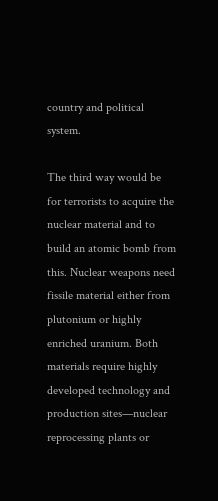country and political system.

The third way would be for terrorists to acquire the nuclear material and to build an atomic bomb from this. Nuclear weapons need fissile material either from plutonium or highly enriched uranium. Both materials require highly developed technology and production sites—nuclear reprocessing plants or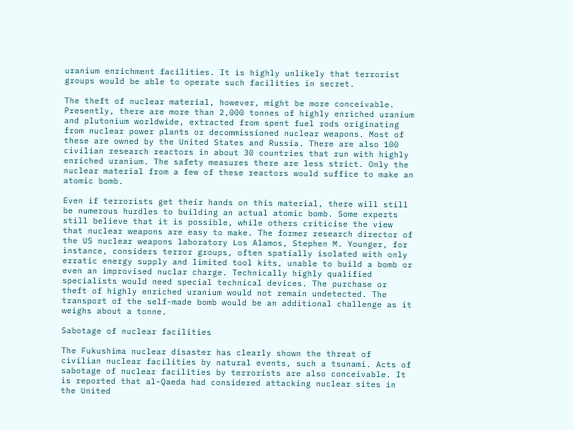uranium enrichment facilities. It is highly unlikely that terrorist groups would be able to operate such facilities in secret.

The theft of nuclear material, however, might be more conceivable. Presently, there are more than 2,000 tonnes of highly enriched uranium and plutonium worldwide, extracted from spent fuel rods originating from nuclear power plants or decommissioned nuclear weapons. Most of these are owned by the United States and Russia. There are also 100 civilian research reactors in about 30 countries that run with highly enriched uranium. The safety measures there are less strict. Only the nuclear material from a few of these reactors would suffice to make an atomic bomb.

Even if terrorists get their hands on this material, there will still be numerous hurdles to building an actual atomic bomb. Some experts still believe that it is possible, while others criticise the view that nuclear weapons are easy to make. The former research director of the US nuclear weapons laboratory Los Alamos, Stephen M. Younger, for instance, considers terror groups, often spatially isolated with only erratic energy supply and limited tool kits, unable to build a bomb or even an improvised nuclar charge. Technically highly qualified specialists would need special technical devices. The purchase or theft of highly enriched uranium would not remain undetected. The transport of the self-made bomb would be an additional challenge as it weighs about a tonne.

Sabotage of nuclear facilities

The Fukushima nuclear disaster has clearly shown the threat of civilian nuclear facilities by natural events, such a tsunami. Acts of sabotage of nuclear facilities by terrorists are also conceivable. It is reported that al-Qaeda had considered attacking nuclear sites in the United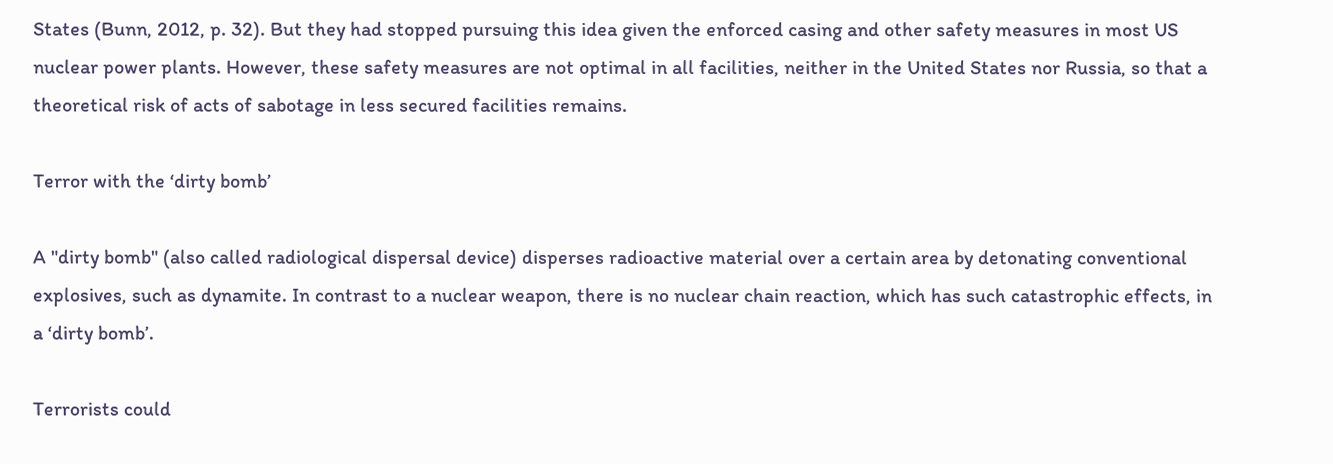States (Bunn, 2012, p. 32). But they had stopped pursuing this idea given the enforced casing and other safety measures in most US nuclear power plants. However, these safety measures are not optimal in all facilities, neither in the United States nor Russia, so that a theoretical risk of acts of sabotage in less secured facilities remains.

Terror with the ‘dirty bomb’

A "dirty bomb" (also called radiological dispersal device) disperses radioactive material over a certain area by detonating conventional explosives, such as dynamite. In contrast to a nuclear weapon, there is no nuclear chain reaction, which has such catastrophic effects, in a ‘dirty bomb’.

Terrorists could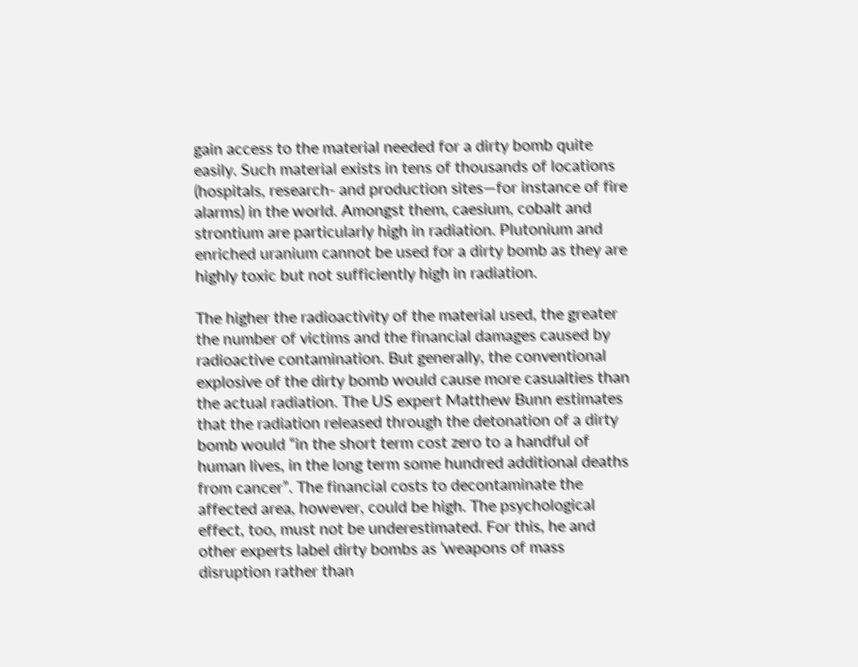gain access to the material needed for a dirty bomb quite easily. Such material exists in tens of thousands of locations (hospitals, research- and production sites—for instance of fire alarms) in the world. Amongst them, caesium, cobalt and strontium are particularly high in radiation. Plutonium and enriched uranium cannot be used for a dirty bomb as they are highly toxic but not sufficiently high in radiation.

The higher the radioactivity of the material used, the greater the number of victims and the financial damages caused by radioactive contamination. But generally, the conventional explosive of the dirty bomb would cause more casualties than the actual radiation. The US expert Matthew Bunn estimates that the radiation released through the detonation of a dirty bomb would “in the short term cost zero to a handful of human lives, in the long term some hundred additional deaths from cancer”. The financial costs to decontaminate the affected area, however, could be high. The psychological effect, too, must not be underestimated. For this, he and other experts label dirty bombs as ‘weapons of mass disruption rather than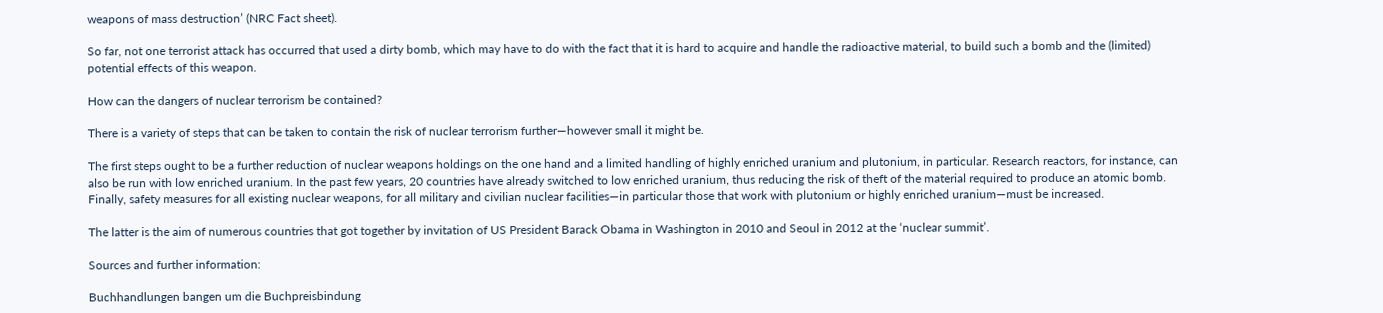weapons of mass destruction’ (NRC Fact sheet).

So far, not one terrorist attack has occurred that used a dirty bomb, which may have to do with the fact that it is hard to acquire and handle the radioactive material, to build such a bomb and the (limited) potential effects of this weapon.

How can the dangers of nuclear terrorism be contained?

There is a variety of steps that can be taken to contain the risk of nuclear terrorism further—however small it might be.

The first steps ought to be a further reduction of nuclear weapons holdings on the one hand and a limited handling of highly enriched uranium and plutonium, in particular. Research reactors, for instance, can also be run with low enriched uranium. In the past few years, 20 countries have already switched to low enriched uranium, thus reducing the risk of theft of the material required to produce an atomic bomb. Finally, safety measures for all existing nuclear weapons, for all military and civilian nuclear facilities—in particular those that work with plutonium or highly enriched uranium—must be increased.

The latter is the aim of numerous countries that got together by invitation of US President Barack Obama in Washington in 2010 and Seoul in 2012 at the ‘nuclear summit’.

Sources and further information:

Buchhandlungen bangen um die Buchpreisbindung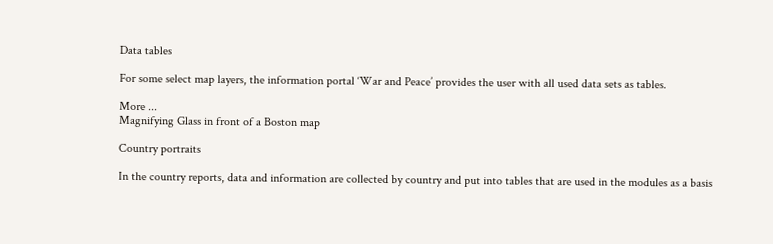Data tables

For some select map layers, the information portal ‘War and Peace’ provides the user with all used data sets as tables.

More ...
Magnifying Glass in front of a Boston map

Country portraits

In the country reports, data and information are collected by country and put into tables that are used in the modules as a basis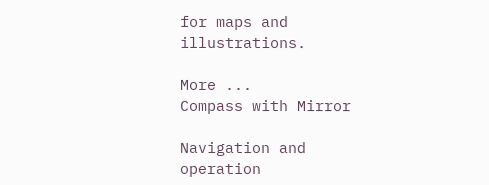for maps and illustrations.

More ...
Compass with Mirror

Navigation and operation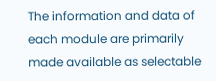The information and data of each module are primarily made available as selectable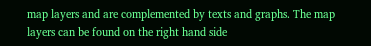map layers and are complemented by texts and graphs. The map layers can be found on the right hand side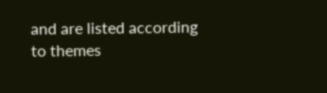and are listed according to themes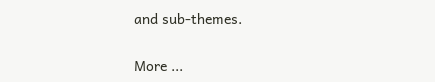and sub-themes.

More ...